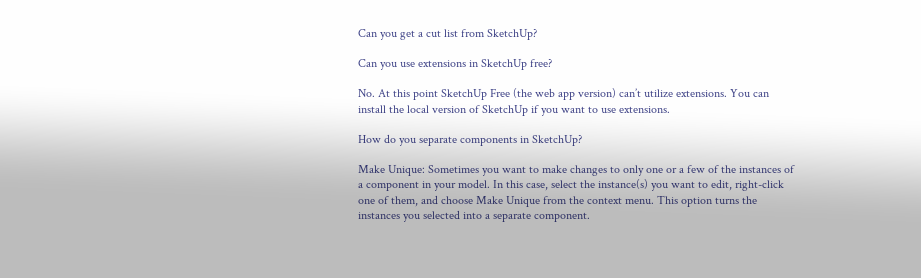Can you get a cut list from SketchUp?

Can you use extensions in SketchUp free?

No. At this point SketchUp Free (the web app version) can’t utilize extensions. You can install the local version of SketchUp if you want to use extensions.

How do you separate components in SketchUp?

Make Unique: Sometimes you want to make changes to only one or a few of the instances of a component in your model. In this case, select the instance(s) you want to edit, right-click one of them, and choose Make Unique from the context menu. This option turns the instances you selected into a separate component.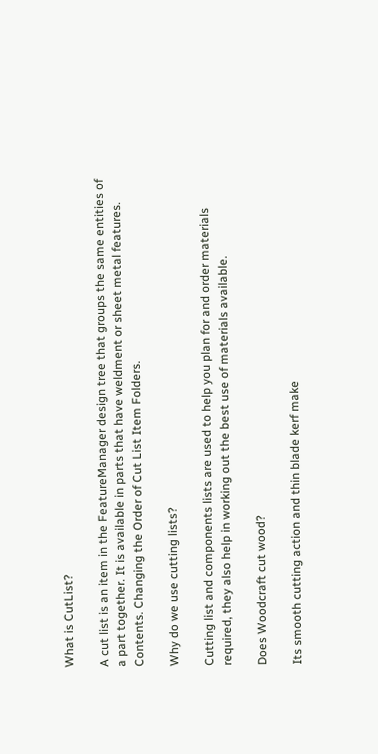What is CutList?

A cut list is an item in the FeatureManager design tree that groups the same entities of a part together. It is available in parts that have weldment or sheet metal features. Contents. Changing the Order of Cut List Item Folders.

Why do we use cutting lists?

Cutting list and components lists are used to help you plan for and order materials required, they also help in working out the best use of materials available.

Does Woodcraft cut wood?

Its smooth cutting action and thin blade kerf make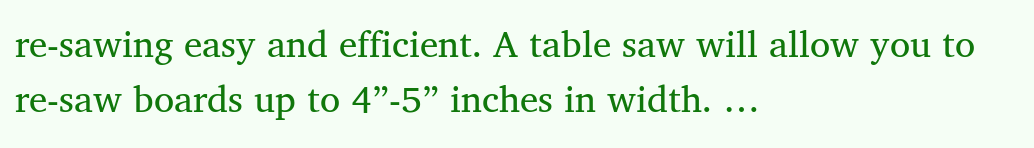re-sawing easy and efficient. A table saw will allow you to re-saw boards up to 4”-5” inches in width. …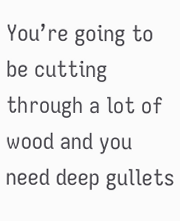You’re going to be cutting through a lot of wood and you need deep gullets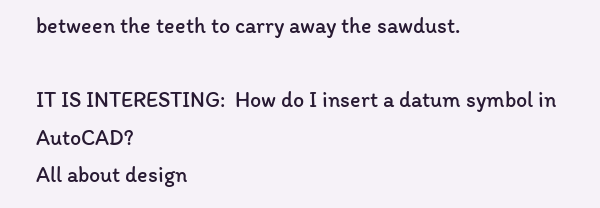between the teeth to carry away the sawdust.

IT IS INTERESTING:  How do I insert a datum symbol in AutoCAD?
All about design